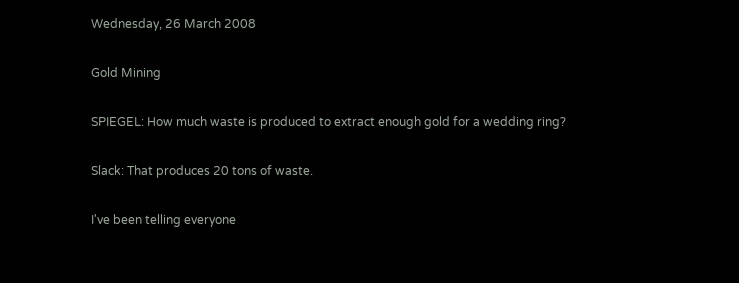Wednesday, 26 March 2008

Gold Mining

SPIEGEL: How much waste is produced to extract enough gold for a wedding ring?

Slack: That produces 20 tons of waste.

I've been telling everyone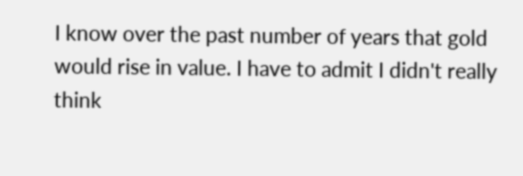I know over the past number of years that gold would rise in value. I have to admit I didn't really think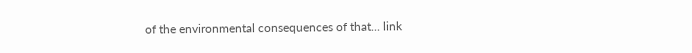of the environmental consequences of that... link